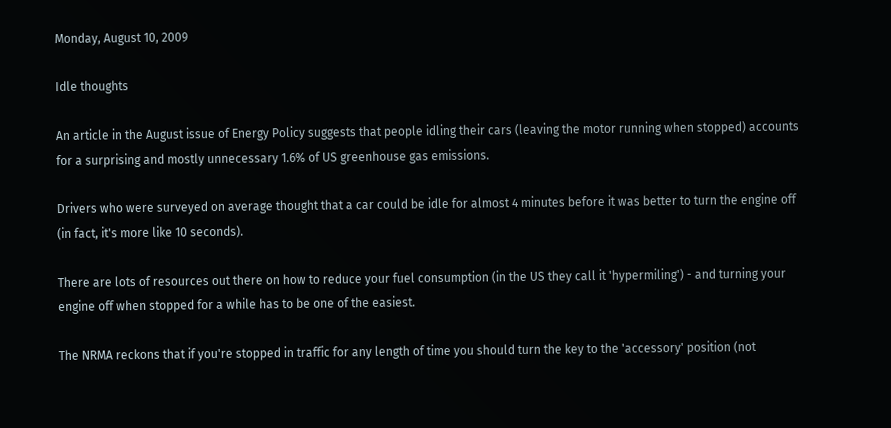Monday, August 10, 2009

Idle thoughts

An article in the August issue of Energy Policy suggests that people idling their cars (leaving the motor running when stopped) accounts for a surprising and mostly unnecessary 1.6% of US greenhouse gas emissions.

Drivers who were surveyed on average thought that a car could be idle for almost 4 minutes before it was better to turn the engine off (in fact, it's more like 10 seconds).

There are lots of resources out there on how to reduce your fuel consumption (in the US they call it 'hypermiling') - and turning your engine off when stopped for a while has to be one of the easiest.

The NRMA reckons that if you're stopped in traffic for any length of time you should turn the key to the 'accessory' position (not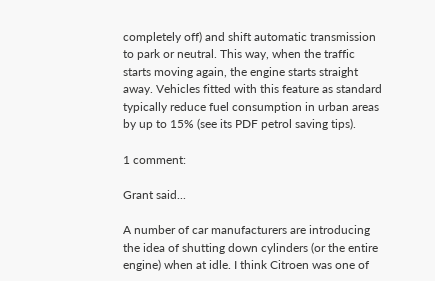completely off) and shift automatic transmission to park or neutral. This way, when the traffic starts moving again, the engine starts straight away. Vehicles fitted with this feature as standard typically reduce fuel consumption in urban areas by up to 15% (see its PDF petrol saving tips).

1 comment:

Grant said...

A number of car manufacturers are introducing the idea of shutting down cylinders (or the entire engine) when at idle. I think Citroen was one of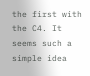the first with the C4. It seems such a simple idea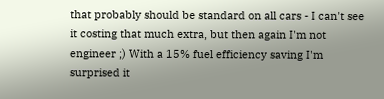that probably should be standard on all cars - I can't see it costing that much extra, but then again I'm not engineer ;) With a 15% fuel efficiency saving I'm surprised it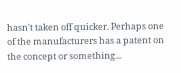hasn't taken off quicker. Perhaps one of the manufacturers has a patent on the concept or something...